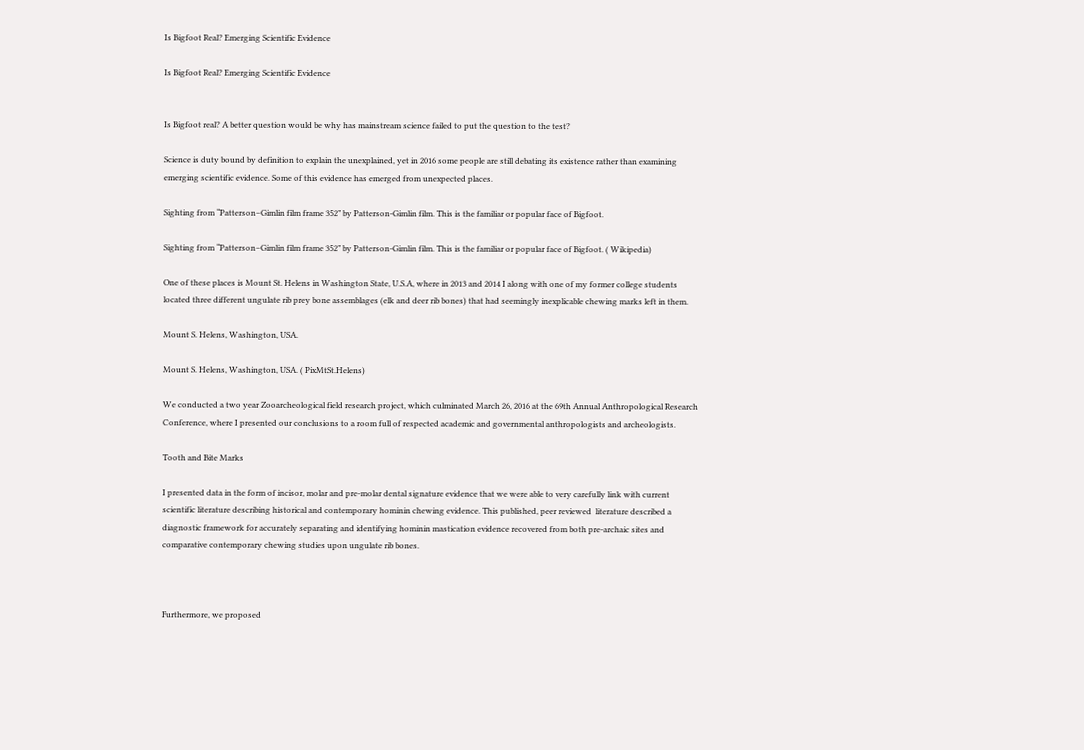Is Bigfoot Real? Emerging Scientific Evidence

Is Bigfoot Real? Emerging Scientific Evidence


Is Bigfoot real? A better question would be why has mainstream science failed to put the question to the test?

Science is duty bound by definition to explain the unexplained, yet in 2016 some people are still debating its existence rather than examining emerging scientific evidence. Some of this evidence has emerged from unexpected places.

Sighting from “Patterson–Gimlin film frame 352” by Patterson-Gimlin film. This is the familiar or popular face of Bigfoot.

Sighting from “Patterson–Gimlin film frame 352” by Patterson-Gimlin film. This is the familiar or popular face of Bigfoot. ( Wikipedia)

One of these places is Mount St. Helens in Washington State, U.S.A, where in 2013 and 2014 I along with one of my former college students located three different ungulate rib prey bone assemblages (elk and deer rib bones) that had seemingly inexplicable chewing marks left in them.

Mount S. Helens, Washington, USA.

Mount S. Helens, Washington, USA. ( PixMtSt.Helens)

We conducted a two year Zooarcheological field research project, which culminated March 26, 2016 at the 69th Annual Anthropological Research Conference, where I presented our conclusions to a room full of respected academic and governmental anthropologists and archeologists.

Tooth and Bite Marks

I presented data in the form of incisor, molar and pre-molar dental signature evidence that we were able to very carefully link with current scientific literature describing historical and contemporary hominin chewing evidence. This published, peer reviewed  literature described a diagnostic framework for accurately separating and identifying hominin mastication evidence recovered from both pre-archaic sites and comparative contemporary chewing studies upon ungulate rib bones.



Furthermore, we proposed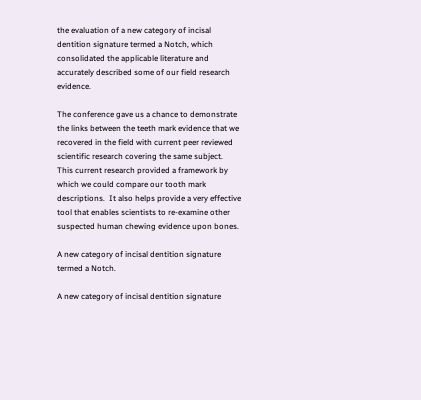the evaluation of a new category of incisal dentition signature termed a Notch, which consolidated the applicable literature and accurately described some of our field research evidence.

The conference gave us a chance to demonstrate the links between the teeth mark evidence that we recovered in the field with current peer reviewed scientific research covering the same subject.  This current research provided a framework by which we could compare our tooth mark descriptions.  It also helps provide a very effective tool that enables scientists to re-examine other suspected human chewing evidence upon bones.

A new category of incisal dentition signature termed a Notch.

A new category of incisal dentition signature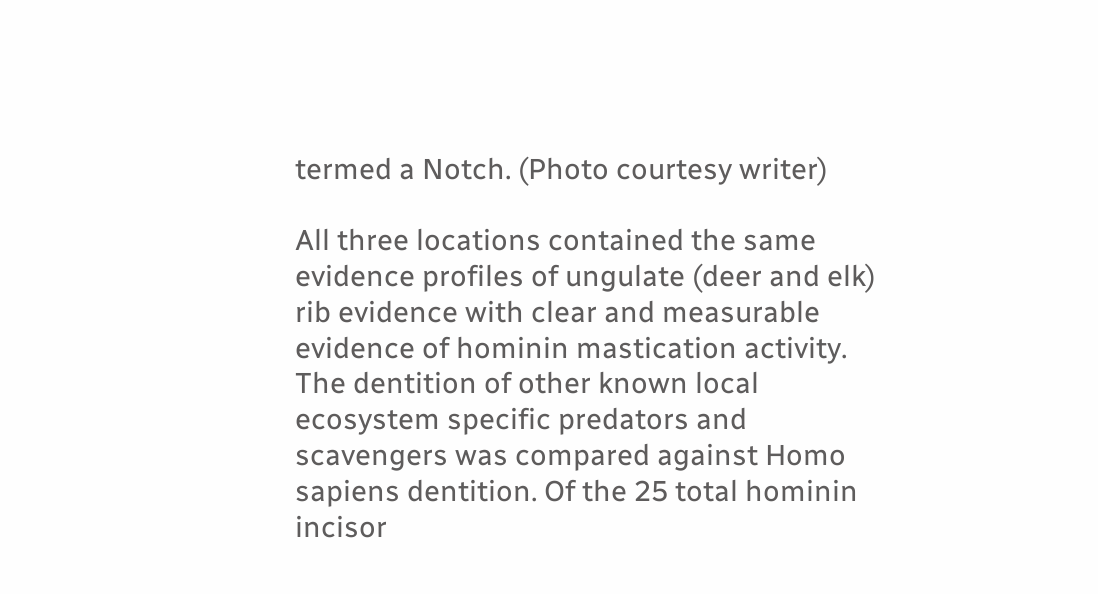termed a Notch. (Photo courtesy writer)

All three locations contained the same evidence profiles of ungulate (deer and elk) rib evidence with clear and measurable evidence of hominin mastication activity. The dentition of other known local ecosystem specific predators and scavengers was compared against Homo sapiens dentition. Of the 25 total hominin incisor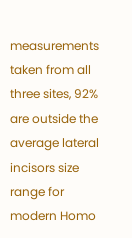measurements taken from all three sites, 92% are outside the average lateral incisors size range for modern Homo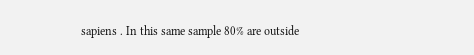sapiens . In this same sample 80% are outside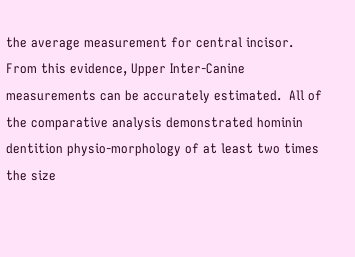the average measurement for central incisor. From this evidence, Upper Inter-Canine measurements can be accurately estimated.  All of the comparative analysis demonstrated hominin dentition physio-morphology of at least two times the size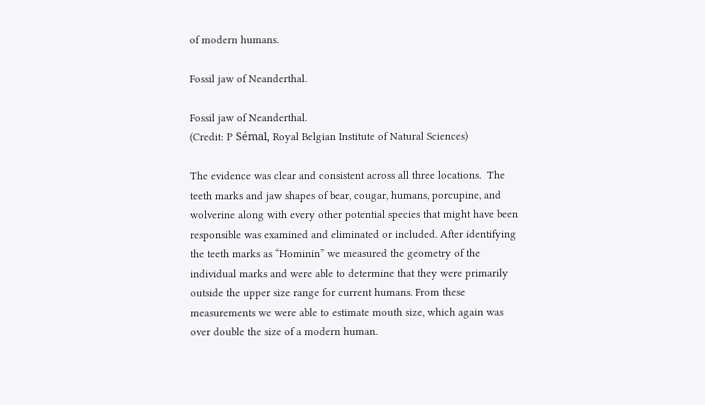of modern humans.

Fossil jaw of Neanderthal.

Fossil jaw of Neanderthal.
(Credit: P Sémal, Royal Belgian Institute of Natural Sciences)

The evidence was clear and consistent across all three locations.  The teeth marks and jaw shapes of bear, cougar, humans, porcupine, and wolverine along with every other potential species that might have been responsible was examined and eliminated or included. After identifying the teeth marks as “Hominin” we measured the geometry of the individual marks and were able to determine that they were primarily outside the upper size range for current humans. From these measurements we were able to estimate mouth size, which again was over double the size of a modern human.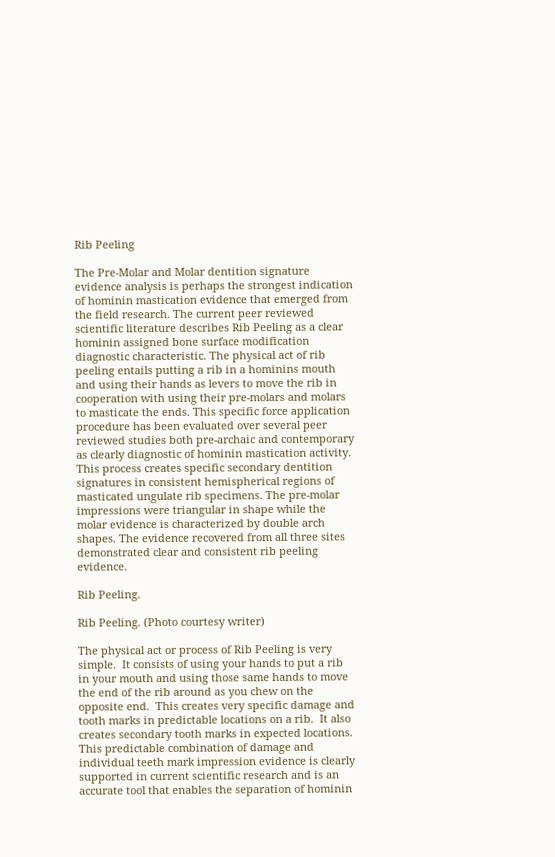Rib Peeling

The Pre-Molar and Molar dentition signature evidence analysis is perhaps the strongest indication of hominin mastication evidence that emerged from the field research. The current peer reviewed scientific literature describes Rib Peeling as a clear hominin assigned bone surface modification diagnostic characteristic. The physical act of rib peeling entails putting a rib in a hominins mouth and using their hands as levers to move the rib in cooperation with using their pre-molars and molars to masticate the ends. This specific force application procedure has been evaluated over several peer reviewed studies both pre-archaic and contemporary as clearly diagnostic of hominin mastication activity. This process creates specific secondary dentition signatures in consistent hemispherical regions of masticated ungulate rib specimens. The pre-molar impressions were triangular in shape while the molar evidence is characterized by double arch shapes. The evidence recovered from all three sites demonstrated clear and consistent rib peeling evidence.

Rib Peeling.

Rib Peeling. (Photo courtesy writer)

The physical act or process of Rib Peeling is very simple.  It consists of using your hands to put a rib in your mouth and using those same hands to move the end of the rib around as you chew on the opposite end.  This creates very specific damage and tooth marks in predictable locations on a rib.  It also creates secondary tooth marks in expected locations. This predictable combination of damage and individual teeth mark impression evidence is clearly supported in current scientific research and is an accurate tool that enables the separation of hominin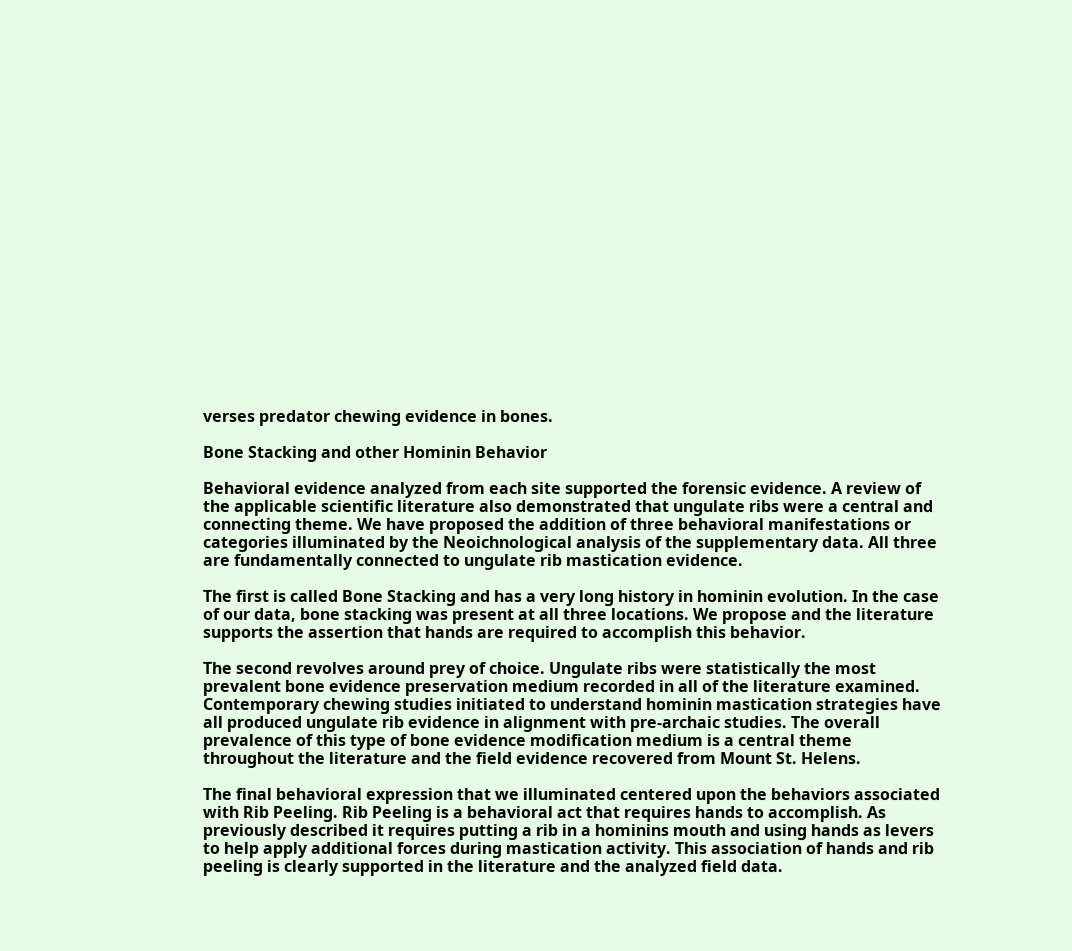verses predator chewing evidence in bones.

Bone Stacking and other Hominin Behavior

Behavioral evidence analyzed from each site supported the forensic evidence. A review of the applicable scientific literature also demonstrated that ungulate ribs were a central and connecting theme. We have proposed the addition of three behavioral manifestations or categories illuminated by the Neoichnological analysis of the supplementary data. All three are fundamentally connected to ungulate rib mastication evidence.

The first is called Bone Stacking and has a very long history in hominin evolution. In the case of our data, bone stacking was present at all three locations. We propose and the literature supports the assertion that hands are required to accomplish this behavior.

The second revolves around prey of choice. Ungulate ribs were statistically the most prevalent bone evidence preservation medium recorded in all of the literature examined. Contemporary chewing studies initiated to understand hominin mastication strategies have all produced ungulate rib evidence in alignment with pre-archaic studies. The overall prevalence of this type of bone evidence modification medium is a central theme throughout the literature and the field evidence recovered from Mount St. Helens.

The final behavioral expression that we illuminated centered upon the behaviors associated with Rib Peeling. Rib Peeling is a behavioral act that requires hands to accomplish. As previously described it requires putting a rib in a hominins mouth and using hands as levers to help apply additional forces during mastication activity. This association of hands and rib peeling is clearly supported in the literature and the analyzed field data.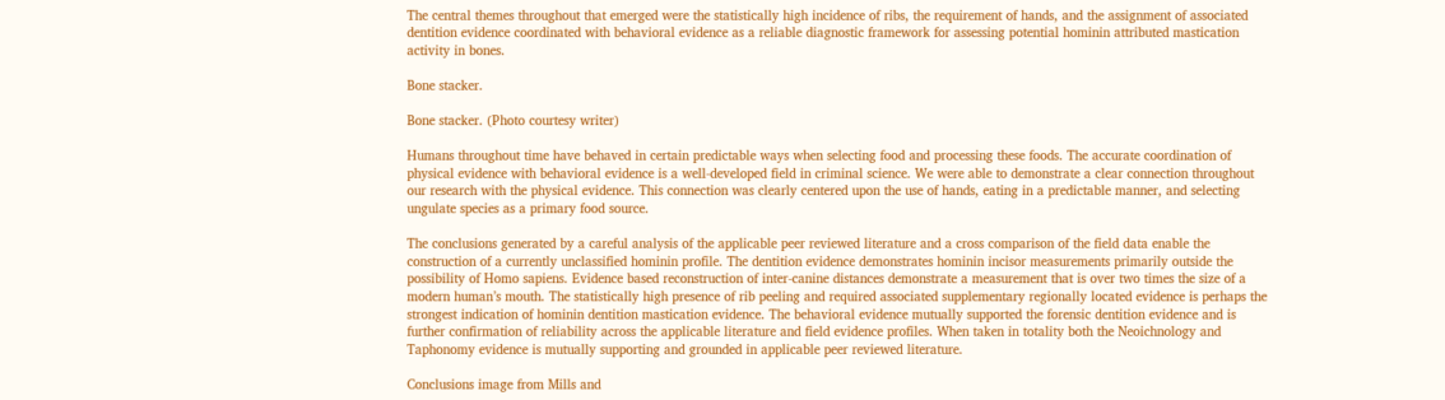The central themes throughout that emerged were the statistically high incidence of ribs, the requirement of hands, and the assignment of associated dentition evidence coordinated with behavioral evidence as a reliable diagnostic framework for assessing potential hominin attributed mastication activity in bones.

Bone stacker.

Bone stacker. (Photo courtesy writer)

Humans throughout time have behaved in certain predictable ways when selecting food and processing these foods. The accurate coordination of physical evidence with behavioral evidence is a well-developed field in criminal science. We were able to demonstrate a clear connection throughout our research with the physical evidence. This connection was clearly centered upon the use of hands, eating in a predictable manner, and selecting ungulate species as a primary food source.

The conclusions generated by a careful analysis of the applicable peer reviewed literature and a cross comparison of the field data enable the construction of a currently unclassified hominin profile. The dentition evidence demonstrates hominin incisor measurements primarily outside the possibility of Homo sapiens. Evidence based reconstruction of inter-canine distances demonstrate a measurement that is over two times the size of a modern human’s mouth. The statistically high presence of rib peeling and required associated supplementary regionally located evidence is perhaps the strongest indication of hominin dentition mastication evidence. The behavioral evidence mutually supported the forensic dentition evidence and is further confirmation of reliability across the applicable literature and field evidence profiles. When taken in totality both the Neoichnology and Taphonomy evidence is mutually supporting and grounded in applicable peer reviewed literature.

Conclusions image from Mills and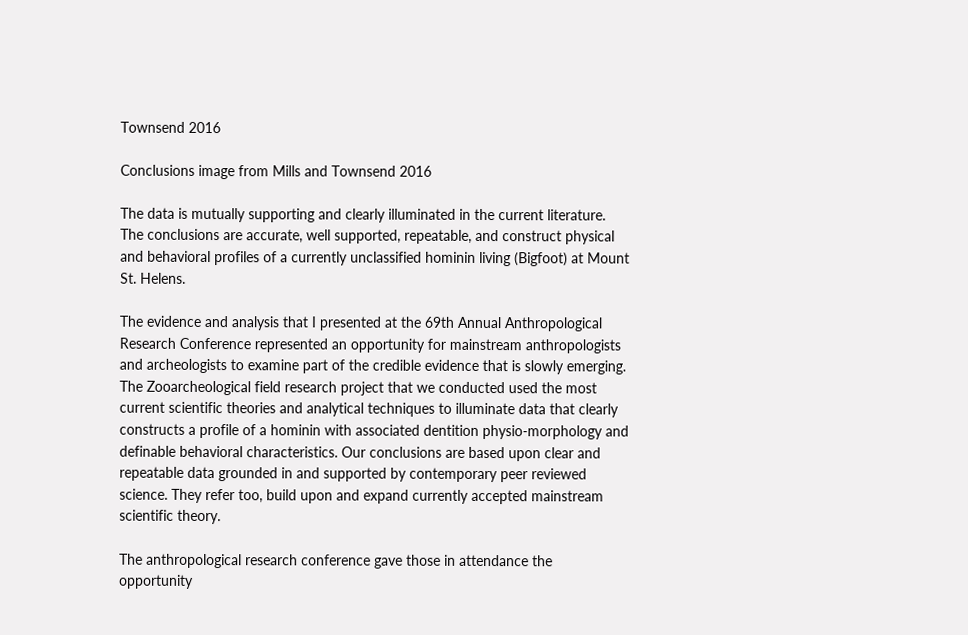Townsend 2016

Conclusions image from Mills and Townsend 2016

The data is mutually supporting and clearly illuminated in the current literature. The conclusions are accurate, well supported, repeatable, and construct physical and behavioral profiles of a currently unclassified hominin living (Bigfoot) at Mount St. Helens.

The evidence and analysis that I presented at the 69th Annual Anthropological Research Conference represented an opportunity for mainstream anthropologists and archeologists to examine part of the credible evidence that is slowly emerging. The Zooarcheological field research project that we conducted used the most current scientific theories and analytical techniques to illuminate data that clearly constructs a profile of a hominin with associated dentition physio-morphology and definable behavioral characteristics. Our conclusions are based upon clear and repeatable data grounded in and supported by contemporary peer reviewed science. They refer too, build upon and expand currently accepted mainstream scientific theory.

The anthropological research conference gave those in attendance the opportunity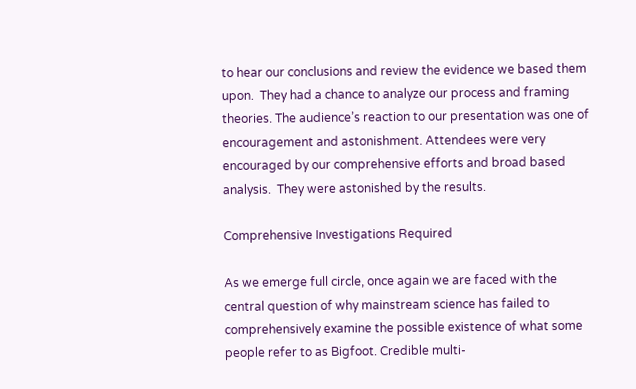to hear our conclusions and review the evidence we based them upon.  They had a chance to analyze our process and framing theories. The audience’s reaction to our presentation was one of encouragement and astonishment. Attendees were very encouraged by our comprehensive efforts and broad based analysis.  They were astonished by the results.

Comprehensive Investigations Required

As we emerge full circle, once again we are faced with the central question of why mainstream science has failed to comprehensively examine the possible existence of what some people refer to as Bigfoot. Credible multi-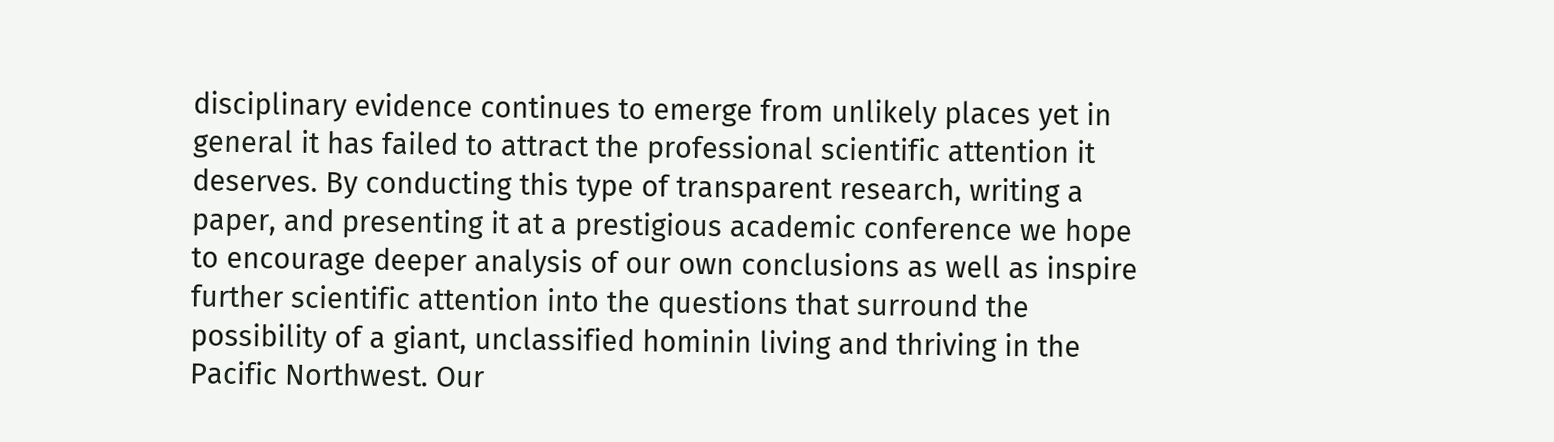disciplinary evidence continues to emerge from unlikely places yet in general it has failed to attract the professional scientific attention it deserves. By conducting this type of transparent research, writing a paper, and presenting it at a prestigious academic conference we hope to encourage deeper analysis of our own conclusions as well as inspire further scientific attention into the questions that surround the possibility of a giant, unclassified hominin living and thriving in the Pacific Northwest. Our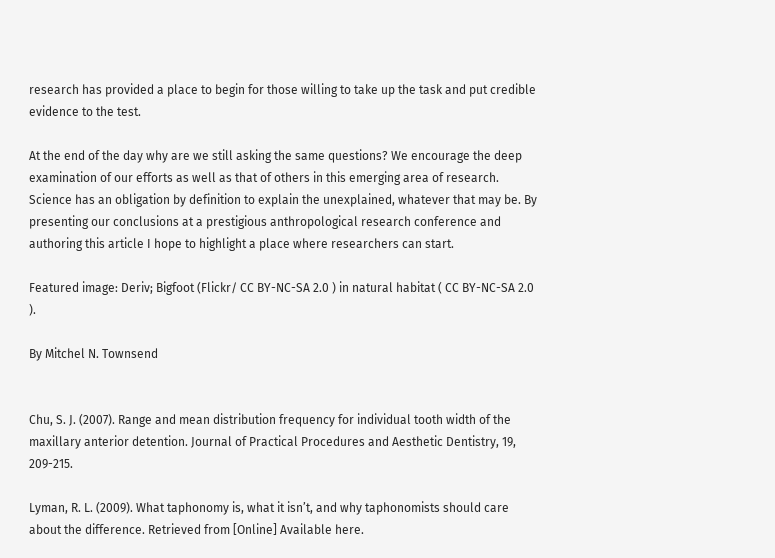research has provided a place to begin for those willing to take up the task and put credible evidence to the test.

At the end of the day why are we still asking the same questions? We encourage the deep examination of our efforts as well as that of others in this emerging area of research. Science has an obligation by definition to explain the unexplained, whatever that may be. By presenting our conclusions at a prestigious anthropological research conference and authoring this article I hope to highlight a place where researchers can start.

Featured image: Deriv; Bigfoot (Flickr/ CC BY-NC-SA 2.0 ) in natural habitat ( CC BY-NC-SA 2.0 ).

By Mitchel N. Townsend


Chu, S. J. (2007). Range and mean distribution frequency for individual tooth width of the maxillary anterior detention. Journal of Practical Procedures and Aesthetic Dentistry, 19, 209-215.

Lyman, R. L. (2009). What taphonomy is, what it isn’t, and why taphonomists should care about the difference. Retrieved from [Online] Available here.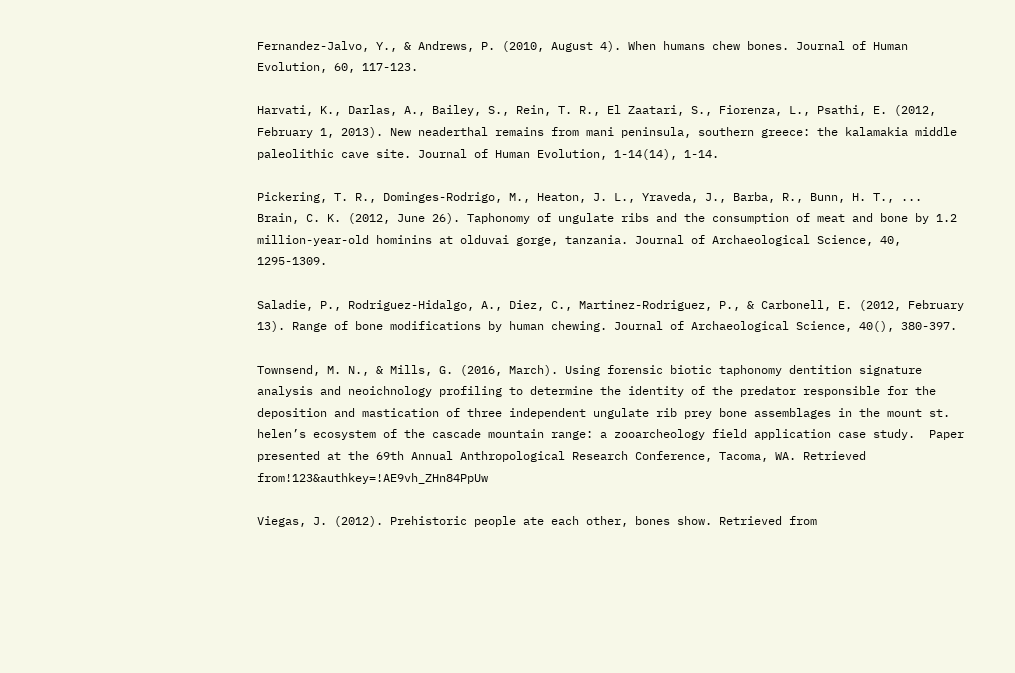Fernandez-Jalvo, Y., & Andrews, P. (2010, August 4). When humans chew bones. Journal of Human Evolution, 60, 117-123.

Harvati, K., Darlas, A., Bailey, S., Rein, T. R., El Zaatari, S., Fiorenza, L., Psathi, E. (2012, February 1, 2013). New neaderthal remains from mani peninsula, southern greece: the kalamakia middle paleolithic cave site. Journal of Human Evolution, 1-14(14), 1-14.

Pickering, T. R., Dominges-Rodrigo, M., Heaton, J. L., Yraveda, J., Barba, R., Bunn, H. T., ... Brain, C. K. (2012, June 26). Taphonomy of ungulate ribs and the consumption of meat and bone by 1.2 million-year-old hominins at olduvai gorge, tanzania. Journal of Archaeological Science, 40, 1295-1309.

Saladie, P., Rodriguez-Hidalgo, A., Diez, C., Martinez-Rodriguez, P., & Carbonell, E. (2012, February 13). Range of bone modifications by human chewing. Journal of Archaeological Science, 40(), 380-397.

Townsend, M. N., & Mills, G. (2016, March). Using forensic biotic taphonomy dentition signature analysis and neoichnology profiling to determine the identity of the predator responsible for the deposition and mastication of three independent ungulate rib prey bone assemblages in the mount st. helen’s ecosystem of the cascade mountain range: a zooarcheology field application case study.  Paper presented at the 69th Annual Anthropological Research Conference, Tacoma, WA. Retrieved from!123&authkey=!AE9vh_ZHn84PpUw

Viegas, J. (2012). Prehistoric people ate each other, bones show. Retrieved from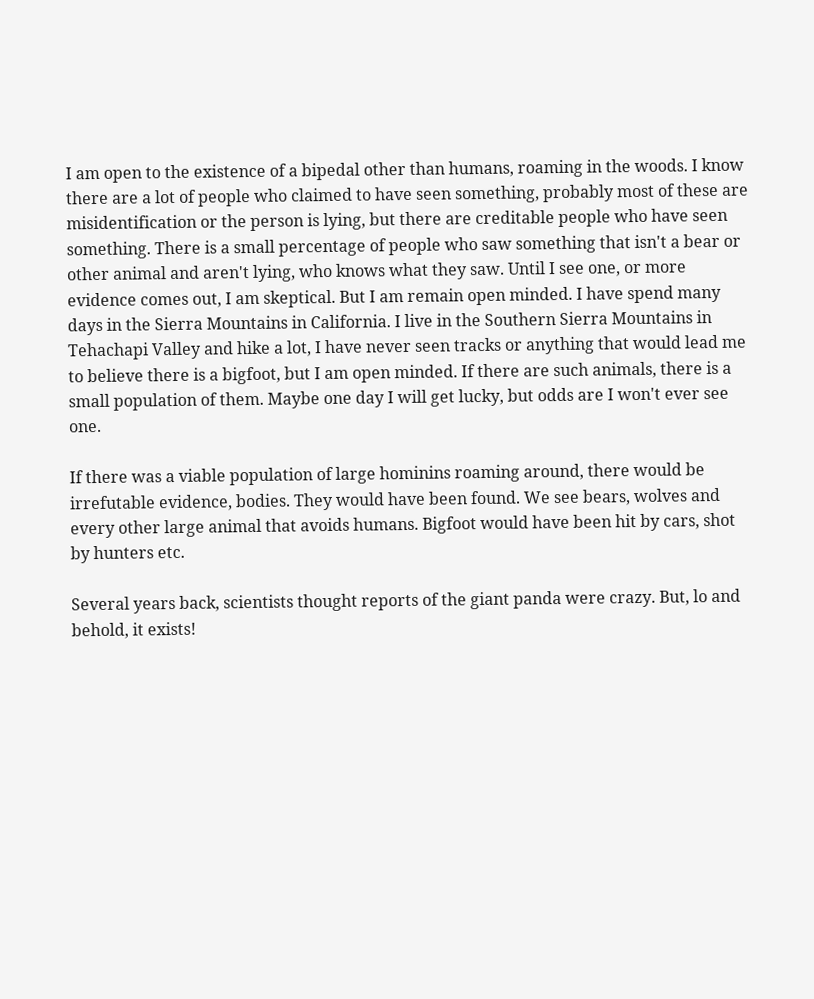I am open to the existence of a bipedal other than humans, roaming in the woods. I know there are a lot of people who claimed to have seen something, probably most of these are misidentification or the person is lying, but there are creditable people who have seen something. There is a small percentage of people who saw something that isn't a bear or other animal and aren't lying, who knows what they saw. Until I see one, or more evidence comes out, I am skeptical. But I am remain open minded. I have spend many days in the Sierra Mountains in California. I live in the Southern Sierra Mountains in Tehachapi Valley and hike a lot, I have never seen tracks or anything that would lead me to believe there is a bigfoot, but I am open minded. If there are such animals, there is a small population of them. Maybe one day I will get lucky, but odds are I won't ever see one.

If there was a viable population of large hominins roaming around, there would be irrefutable evidence, bodies. They would have been found. We see bears, wolves and every other large animal that avoids humans. Bigfoot would have been hit by cars, shot by hunters etc.

Several years back, scientists thought reports of the giant panda were crazy. But, lo and behold, it exists!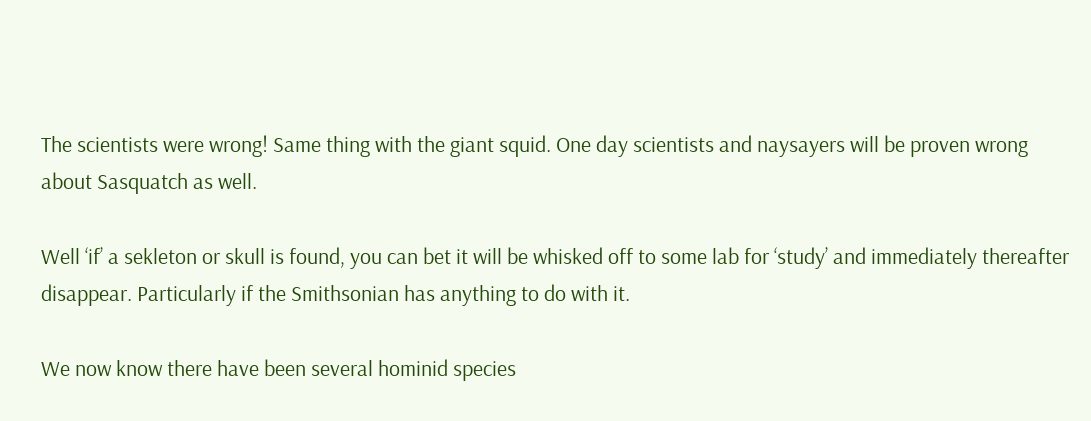The scientists were wrong! Same thing with the giant squid. One day scientists and naysayers will be proven wrong about Sasquatch as well.

Well ‘if’ a sekleton or skull is found, you can bet it will be whisked off to some lab for ‘study’ and immediately thereafter disappear. Particularly if the Smithsonian has anything to do with it.

We now know there have been several hominid species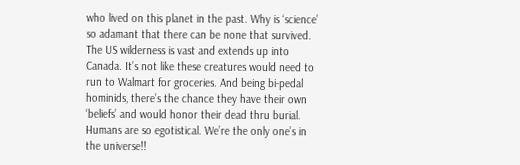who lived on this planet in the past. Why is ‘science’ so adamant that there can be none that survived. The US wilderness is vast and extends up into Canada. It’s not like these creatures would need to run to Walmart for groceries. And being bi-pedal hominids, there’s the chance they have their own ‘beliefs’ and would honor their dead thru burial. Humans are so egotistical. We’re the only one’s in the universe!!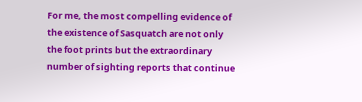For me, the most compelling evidence of the existence of Sasquatch are not only the foot prints but the extraordinary number of sighting reports that continue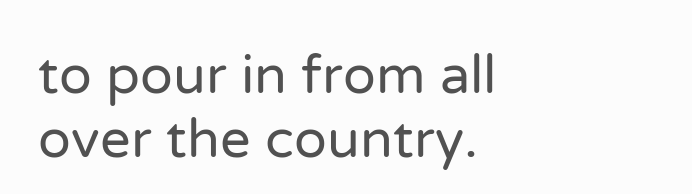to pour in from all over the country.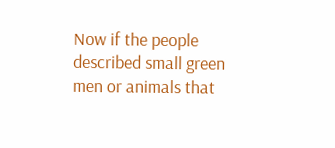Now if the people described small green men or animals that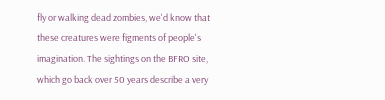fly or walking dead zombies, we'd know that these creatures were figments of people's imagination. The sightings on the BFRO site, which go back over 50 years describe a very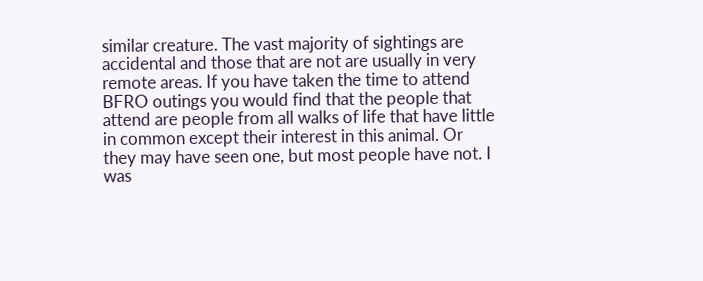similar creature. The vast majority of sightings are accidental and those that are not are usually in very remote areas. If you have taken the time to attend BFRO outings you would find that the people that attend are people from all walks of life that have little in common except their interest in this animal. Or they may have seen one, but most people have not. I was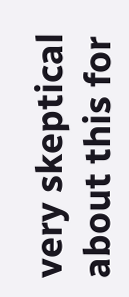very skeptical about this for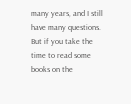many years, and I still have many questions. But if you take the time to read some books on the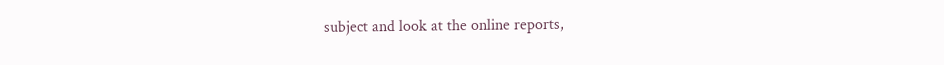subject and look at the online reports,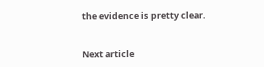the evidence is pretty clear.


Next article